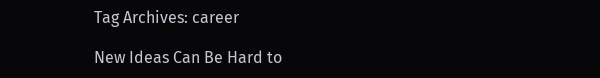Tag Archives: career

New Ideas Can Be Hard to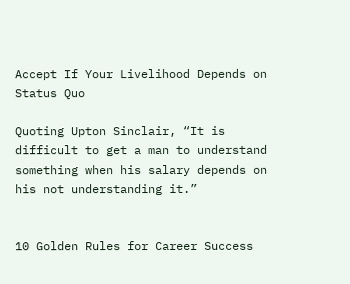Accept If Your Livelihood Depends on Status Quo

Quoting Upton Sinclair, “It is difficult to get a man to understand something when his salary depends on his not understanding it.”


10 Golden Rules for Career Success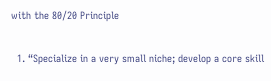with the 80/20 Principle

  1. “Specialize in a very small niche; develop a core skill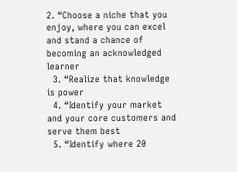2. “Choose a niche that you enjoy, where you can excel and stand a chance of becoming an acknowledged learner
  3. “Realize that knowledge is power
  4. “Identify your market and your core customers and serve them best
  5. “Identify where 20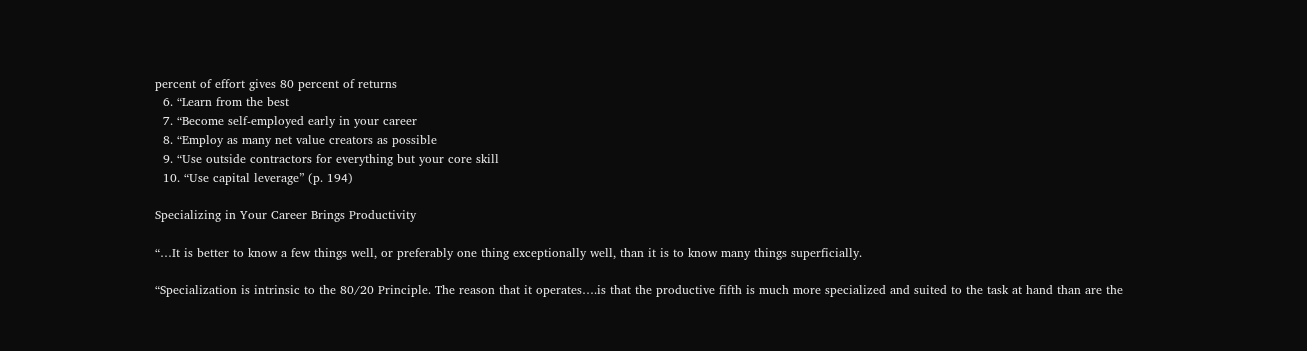percent of effort gives 80 percent of returns
  6. “Learn from the best
  7. “Become self-employed early in your career
  8. “Employ as many net value creators as possible
  9. “Use outside contractors for everything but your core skill
  10. “Use capital leverage” (p. 194)

Specializing in Your Career Brings Productivity

“…It is better to know a few things well, or preferably one thing exceptionally well, than it is to know many things superficially.

“Specialization is intrinsic to the 80/20 Principle. The reason that it operates….is that the productive fifth is much more specialized and suited to the task at hand than are the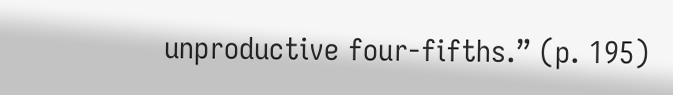unproductive four-fifths.” (p. 195)